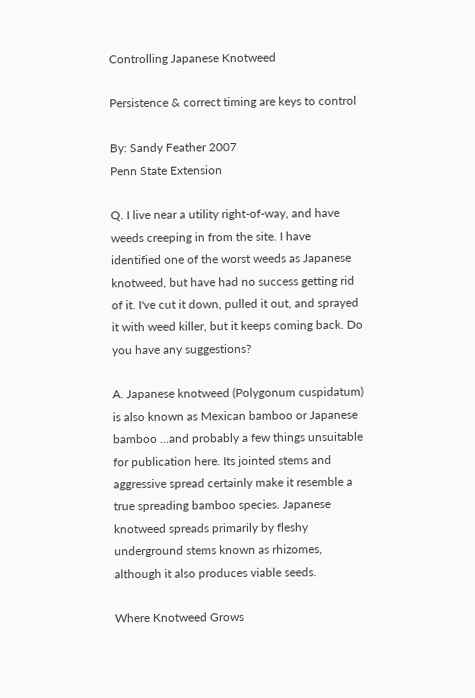Controlling Japanese Knotweed

Persistence & correct timing are keys to control

By: Sandy Feather 2007
Penn State Extension

Q. I live near a utility right-of-way, and have weeds creeping in from the site. I have identified one of the worst weeds as Japanese knotweed, but have had no success getting rid of it. I've cut it down, pulled it out, and sprayed it with weed killer, but it keeps coming back. Do you have any suggestions?

A. Japanese knotweed (Polygonum cuspidatum) is also known as Mexican bamboo or Japanese bamboo ...and probably a few things unsuitable for publication here. Its jointed stems and aggressive spread certainly make it resemble a true spreading bamboo species. Japanese knotweed spreads primarily by fleshy underground stems known as rhizomes, although it also produces viable seeds.

Where Knotweed Grows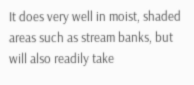It does very well in moist, shaded areas such as stream banks, but will also readily take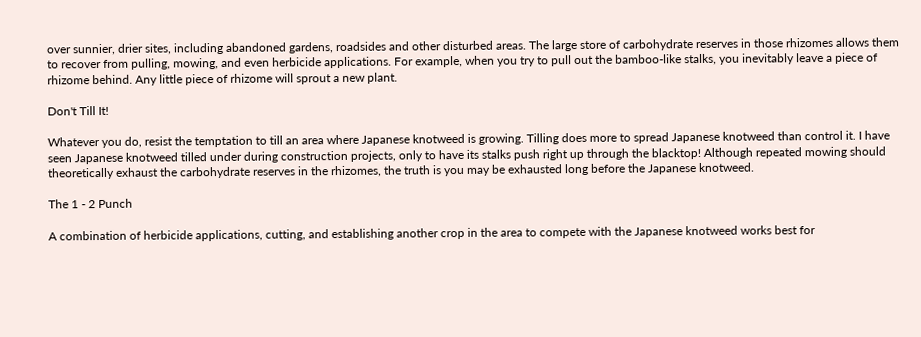over sunnier, drier sites, including abandoned gardens, roadsides and other disturbed areas. The large store of carbohydrate reserves in those rhizomes allows them to recover from pulling, mowing, and even herbicide applications. For example, when you try to pull out the bamboo-like stalks, you inevitably leave a piece of rhizome behind. Any little piece of rhizome will sprout a new plant.

Don't Till It!

Whatever you do, resist the temptation to till an area where Japanese knotweed is growing. Tilling does more to spread Japanese knotweed than control it. I have seen Japanese knotweed tilled under during construction projects, only to have its stalks push right up through the blacktop! Although repeated mowing should theoretically exhaust the carbohydrate reserves in the rhizomes, the truth is you may be exhausted long before the Japanese knotweed.

The 1 - 2 Punch

A combination of herbicide applications, cutting, and establishing another crop in the area to compete with the Japanese knotweed works best for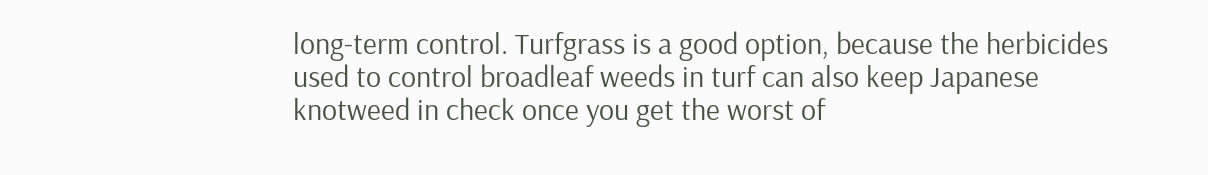long-term control. Turfgrass is a good option, because the herbicides used to control broadleaf weeds in turf can also keep Japanese knotweed in check once you get the worst of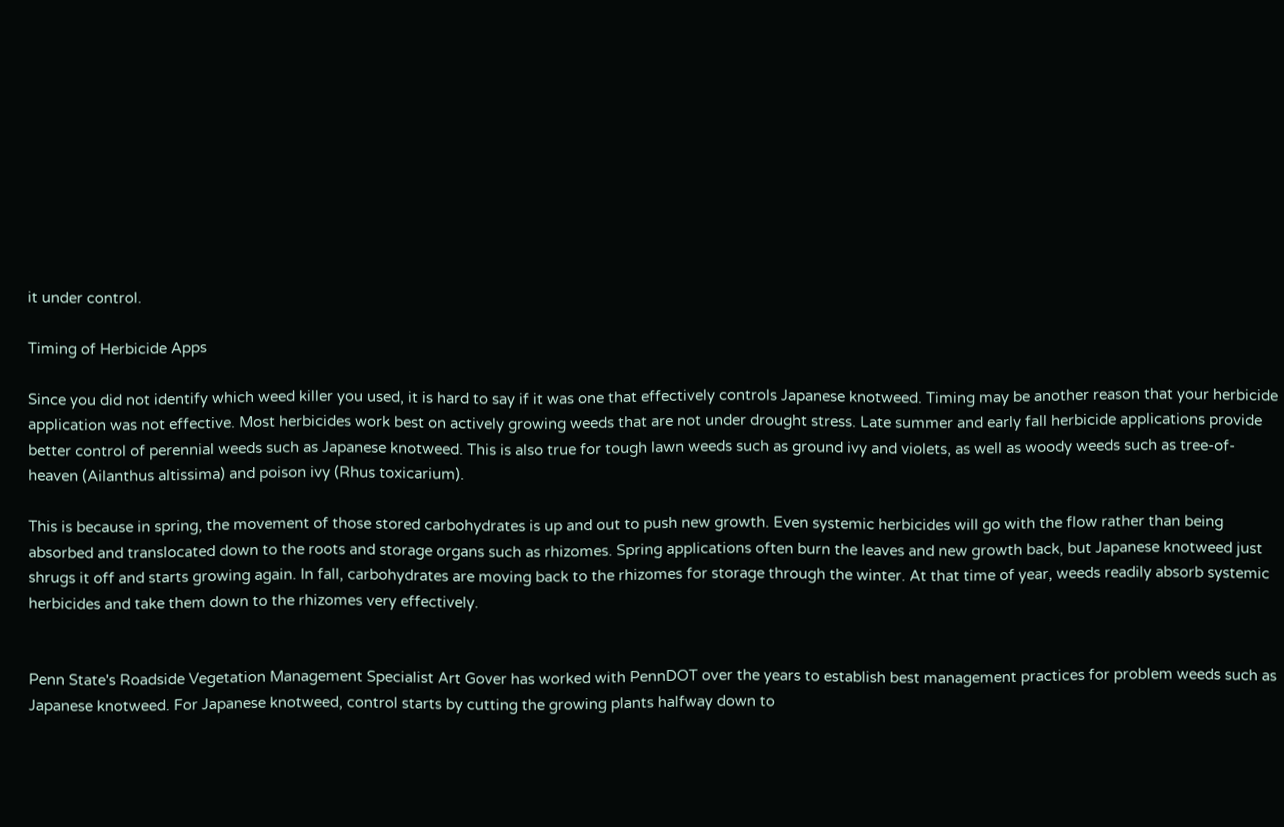it under control.

Timing of Herbicide Apps

Since you did not identify which weed killer you used, it is hard to say if it was one that effectively controls Japanese knotweed. Timing may be another reason that your herbicide application was not effective. Most herbicides work best on actively growing weeds that are not under drought stress. Late summer and early fall herbicide applications provide better control of perennial weeds such as Japanese knotweed. This is also true for tough lawn weeds such as ground ivy and violets, as well as woody weeds such as tree-of-heaven (Ailanthus altissima) and poison ivy (Rhus toxicarium).

This is because in spring, the movement of those stored carbohydrates is up and out to push new growth. Even systemic herbicides will go with the flow rather than being absorbed and translocated down to the roots and storage organs such as rhizomes. Spring applications often burn the leaves and new growth back, but Japanese knotweed just shrugs it off and starts growing again. In fall, carbohydrates are moving back to the rhizomes for storage through the winter. At that time of year, weeds readily absorb systemic herbicides and take them down to the rhizomes very effectively.


Penn State's Roadside Vegetation Management Specialist Art Gover has worked with PennDOT over the years to establish best management practices for problem weeds such as Japanese knotweed. For Japanese knotweed, control starts by cutting the growing plants halfway down to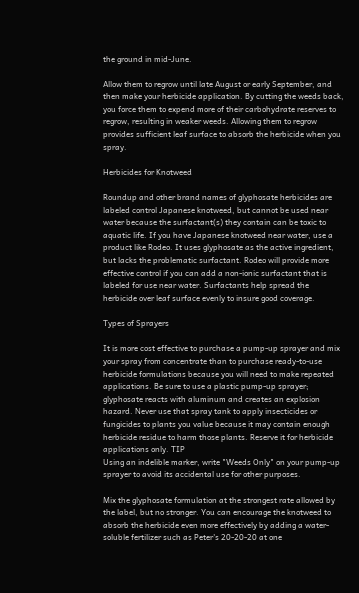the ground in mid-June.

Allow them to regrow until late August or early September, and then make your herbicide application. By cutting the weeds back, you force them to expend more of their carbohydrate reserves to regrow, resulting in weaker weeds. Allowing them to regrow provides sufficient leaf surface to absorb the herbicide when you spray.

Herbicides for Knotweed

Roundup and other brand names of glyphosate herbicides are labeled control Japanese knotweed, but cannot be used near water because the surfactant(s) they contain can be toxic to aquatic life. If you have Japanese knotweed near water, use a product like Rodeo. It uses glyphosate as the active ingredient, but lacks the problematic surfactant. Rodeo will provide more effective control if you can add a non-ionic surfactant that is labeled for use near water. Surfactants help spread the herbicide over leaf surface evenly to insure good coverage.

Types of Sprayers

It is more cost effective to purchase a pump-up sprayer and mix your spray from concentrate than to purchase ready-to-use herbicide formulations because you will need to make repeated applications. Be sure to use a plastic pump-up sprayer; glyphosate reacts with aluminum and creates an explosion hazard. Never use that spray tank to apply insecticides or fungicides to plants you value because it may contain enough herbicide residue to harm those plants. Reserve it for herbicide applications only. TIP
Using an indelible marker, write "Weeds Only" on your pump-up sprayer to avoid its accidental use for other purposes.

Mix the glyphosate formulation at the strongest rate allowed by the label, but no stronger. You can encourage the knotweed to absorb the herbicide even more effectively by adding a water-soluble fertilizer such as Peter's 20-20-20 at one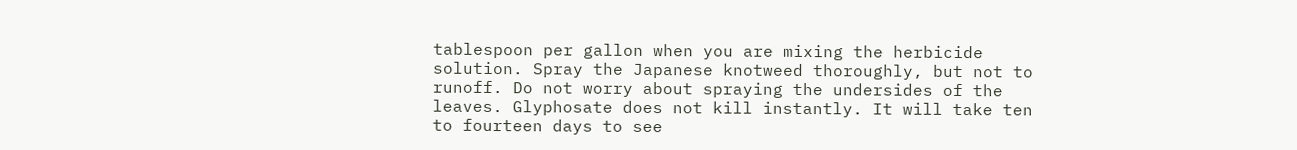tablespoon per gallon when you are mixing the herbicide solution. Spray the Japanese knotweed thoroughly, but not to runoff. Do not worry about spraying the undersides of the leaves. Glyphosate does not kill instantly. It will take ten to fourteen days to see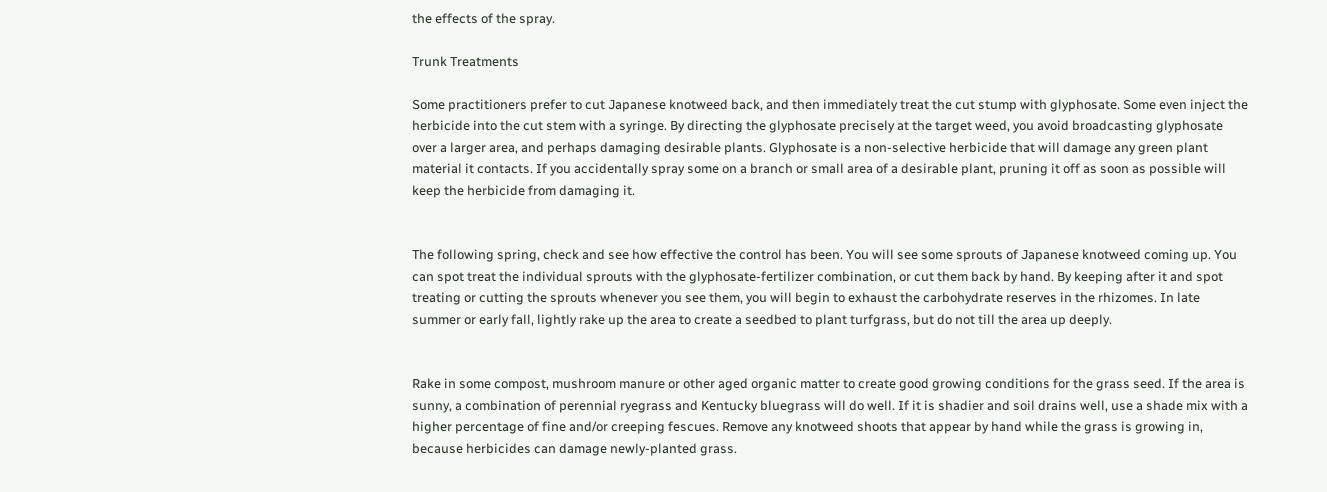the effects of the spray.

Trunk Treatments

Some practitioners prefer to cut Japanese knotweed back, and then immediately treat the cut stump with glyphosate. Some even inject the herbicide into the cut stem with a syringe. By directing the glyphosate precisely at the target weed, you avoid broadcasting glyphosate over a larger area, and perhaps damaging desirable plants. Glyphosate is a non-selective herbicide that will damage any green plant material it contacts. If you accidentally spray some on a branch or small area of a desirable plant, pruning it off as soon as possible will keep the herbicide from damaging it.


The following spring, check and see how effective the control has been. You will see some sprouts of Japanese knotweed coming up. You can spot treat the individual sprouts with the glyphosate-fertilizer combination, or cut them back by hand. By keeping after it and spot treating or cutting the sprouts whenever you see them, you will begin to exhaust the carbohydrate reserves in the rhizomes. In late summer or early fall, lightly rake up the area to create a seedbed to plant turfgrass, but do not till the area up deeply.


Rake in some compost, mushroom manure or other aged organic matter to create good growing conditions for the grass seed. If the area is sunny, a combination of perennial ryegrass and Kentucky bluegrass will do well. If it is shadier and soil drains well, use a shade mix with a higher percentage of fine and/or creeping fescues. Remove any knotweed shoots that appear by hand while the grass is growing in, because herbicides can damage newly-planted grass.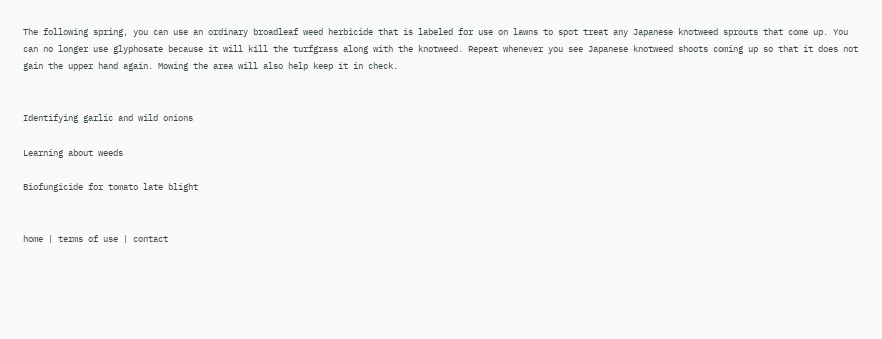The following spring, you can use an ordinary broadleaf weed herbicide that is labeled for use on lawns to spot treat any Japanese knotweed sprouts that come up. You can no longer use glyphosate because it will kill the turfgrass along with the knotweed. Repeat whenever you see Japanese knotweed shoots coming up so that it does not gain the upper hand again. Mowing the area will also help keep it in check.


Identifying garlic and wild onions

Learning about weeds

Biofungicide for tomato late blight


home | terms of use | contact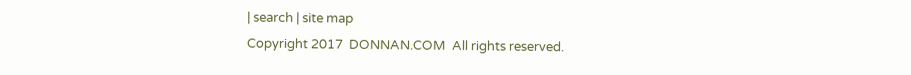| search | site map
Copyright 2017  DONNAN.COM  All rights reserved.